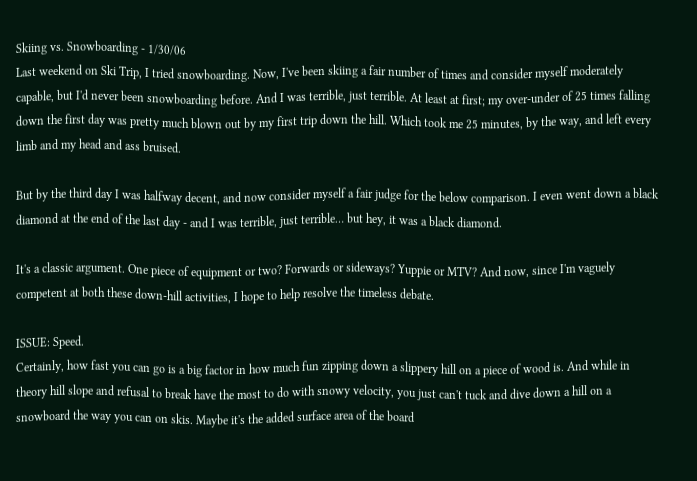Skiing vs. Snowboarding - 1/30/06
Last weekend on Ski Trip, I tried snowboarding. Now, I've been skiing a fair number of times and consider myself moderately capable, but I'd never been snowboarding before. And I was terrible, just terrible. At least at first; my over-under of 25 times falling down the first day was pretty much blown out by my first trip down the hill. Which took me 25 minutes, by the way, and left every limb and my head and ass bruised.

But by the third day I was halfway decent, and now consider myself a fair judge for the below comparison. I even went down a black diamond at the end of the last day - and I was terrible, just terrible… but hey, it was a black diamond.

It's a classic argument. One piece of equipment or two? Forwards or sideways? Yuppie or MTV? And now, since I'm vaguely competent at both these down-hill activities, I hope to help resolve the timeless debate.

ISSUE: Speed.
Certainly, how fast you can go is a big factor in how much fun zipping down a slippery hill on a piece of wood is. And while in theory hill slope and refusal to break have the most to do with snowy velocity, you just can't tuck and dive down a hill on a snowboard the way you can on skis. Maybe it's the added surface area of the board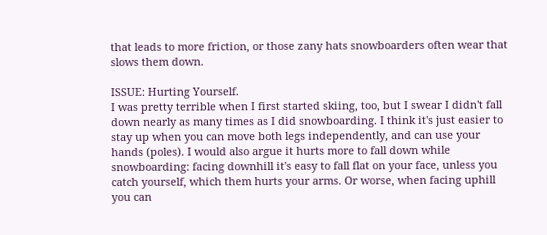that leads to more friction, or those zany hats snowboarders often wear that slows them down.

ISSUE: Hurting Yourself.
I was pretty terrible when I first started skiing, too, but I swear I didn't fall down nearly as many times as I did snowboarding. I think it's just easier to stay up when you can move both legs independently, and can use your hands (poles). I would also argue it hurts more to fall down while snowboarding: facing downhill it's easy to fall flat on your face, unless you catch yourself, which them hurts your arms. Or worse, when facing uphill you can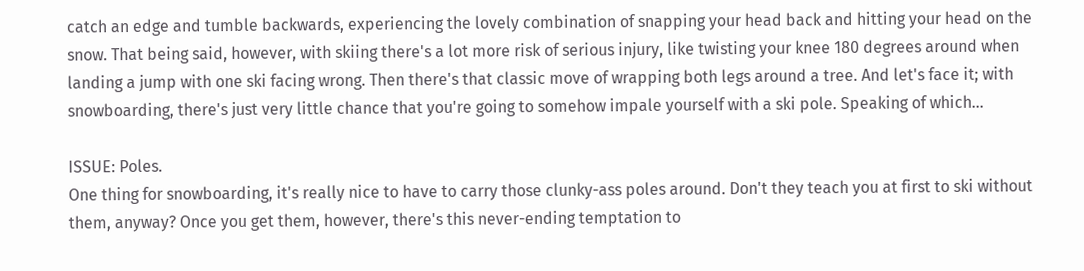catch an edge and tumble backwards, experiencing the lovely combination of snapping your head back and hitting your head on the snow. That being said, however, with skiing there's a lot more risk of serious injury, like twisting your knee 180 degrees around when landing a jump with one ski facing wrong. Then there's that classic move of wrapping both legs around a tree. And let's face it; with snowboarding, there's just very little chance that you're going to somehow impale yourself with a ski pole. Speaking of which…

ISSUE: Poles.
One thing for snowboarding, it's really nice to have to carry those clunky-ass poles around. Don't they teach you at first to ski without them, anyway? Once you get them, however, there's this never-ending temptation to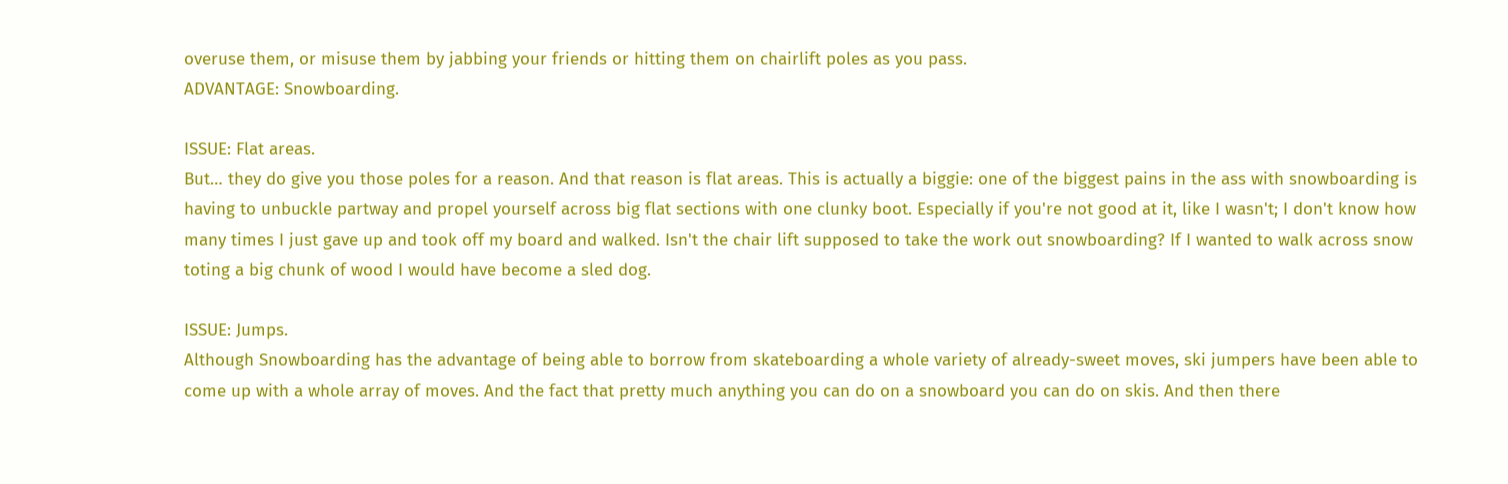overuse them, or misuse them by jabbing your friends or hitting them on chairlift poles as you pass.
ADVANTAGE: Snowboarding.

ISSUE: Flat areas.
But… they do give you those poles for a reason. And that reason is flat areas. This is actually a biggie: one of the biggest pains in the ass with snowboarding is having to unbuckle partway and propel yourself across big flat sections with one clunky boot. Especially if you're not good at it, like I wasn't; I don't know how many times I just gave up and took off my board and walked. Isn't the chair lift supposed to take the work out snowboarding? If I wanted to walk across snow toting a big chunk of wood I would have become a sled dog.

ISSUE: Jumps.
Although Snowboarding has the advantage of being able to borrow from skateboarding a whole variety of already-sweet moves, ski jumpers have been able to come up with a whole array of moves. And the fact that pretty much anything you can do on a snowboard you can do on skis. And then there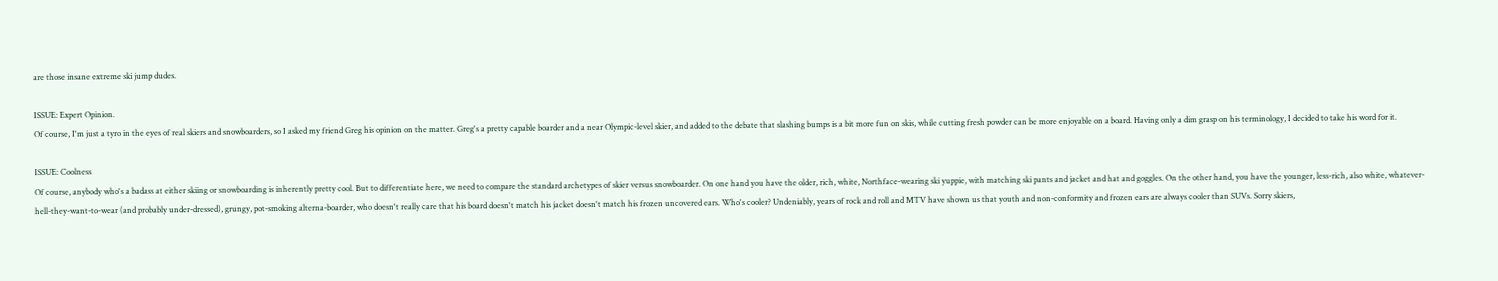are those insane extreme ski jump dudes.

ISSUE: Expert Opinion.
Of course, I'm just a tyro in the eyes of real skiers and snowboarders, so I asked my friend Greg his opinion on the matter. Greg's a pretty capable boarder and a near Olympic-level skier, and added to the debate that slashing bumps is a bit more fun on skis, while cutting fresh powder can be more enjoyable on a board. Having only a dim grasp on his terminology, I decided to take his word for it.

ISSUE: Coolness
Of course, anybody who's a badass at either skiing or snowboarding is inherently pretty cool. But to differentiate here, we need to compare the standard archetypes of skier versus snowboarder. On one hand you have the older, rich, white, Northface-wearing ski yuppie, with matching ski pants and jacket and hat and goggles. On the other hand, you have the younger, less-rich, also white, whatever-hell-they-want-to-wear (and probably under-dressed), grungy, pot-smoking alterna-boarder, who doesn't really care that his board doesn't match his jacket doesn't match his frozen uncovered ears. Who's cooler? Undeniably, years of rock and roll and MTV have shown us that youth and non-conformity and frozen ears are always cooler than SUVs. Sorry skiers,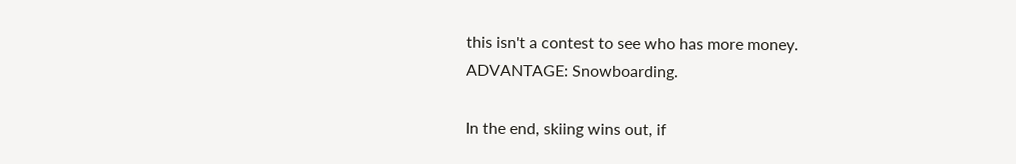this isn't a contest to see who has more money.
ADVANTAGE: Snowboarding.

In the end, skiing wins out, if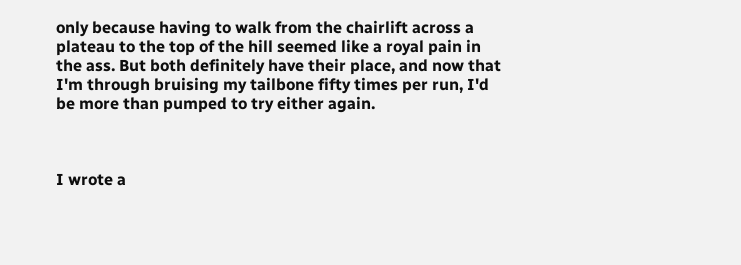only because having to walk from the chairlift across a plateau to the top of the hill seemed like a royal pain in the ass. But both definitely have their place, and now that I'm through bruising my tailbone fifty times per run, I'd be more than pumped to try either again.



I wrote a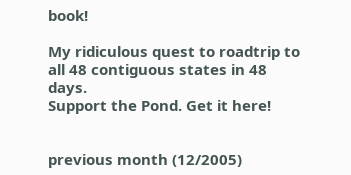book!

My ridiculous quest to roadtrip to all 48 contiguous states in 48 days.
Support the Pond. Get it here!


previous month (12/2005)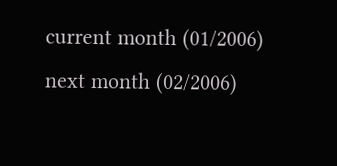current month (01/2006)     next month (02/2006)